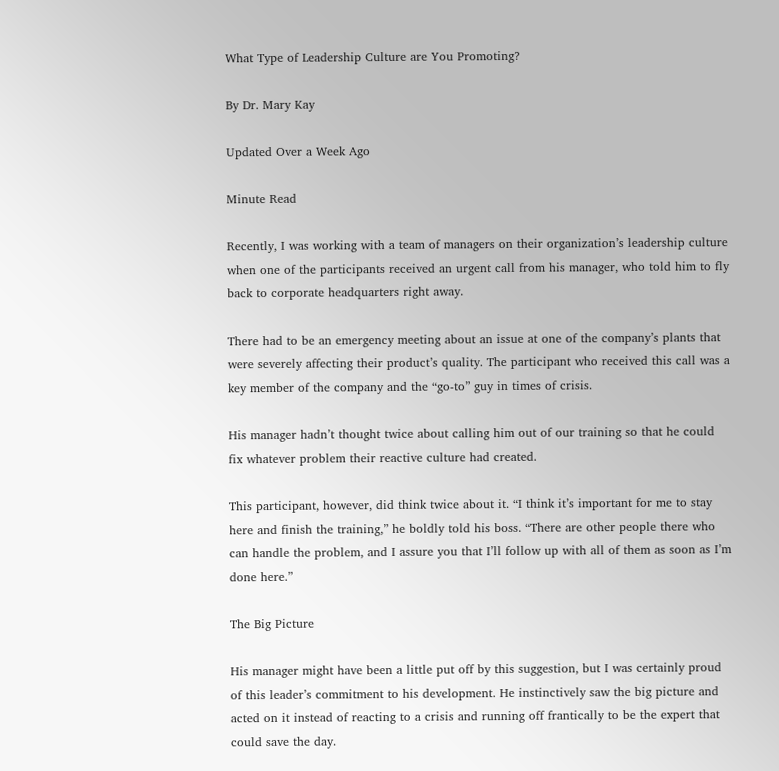What Type of Leadership Culture are You Promoting?

By Dr. Mary Kay

Updated Over a Week Ago

Minute Read

Recently, I was working with a team of managers on their organization’s leadership culture when one of the participants received an urgent call from his manager, who told him to fly back to corporate headquarters right away.

There had to be an emergency meeting about an issue at one of the company’s plants that were severely affecting their product’s quality. The participant who received this call was a key member of the company and the “go-to” guy in times of crisis.

His manager hadn’t thought twice about calling him out of our training so that he could fix whatever problem their reactive culture had created.

This participant, however, did think twice about it. “I think it’s important for me to stay here and finish the training,” he boldly told his boss. “There are other people there who can handle the problem, and I assure you that I’ll follow up with all of them as soon as I’m done here.”

The Big Picture

His manager might have been a little put off by this suggestion, but I was certainly proud of this leader’s commitment to his development. He instinctively saw the big picture and acted on it instead of reacting to a crisis and running off frantically to be the expert that could save the day.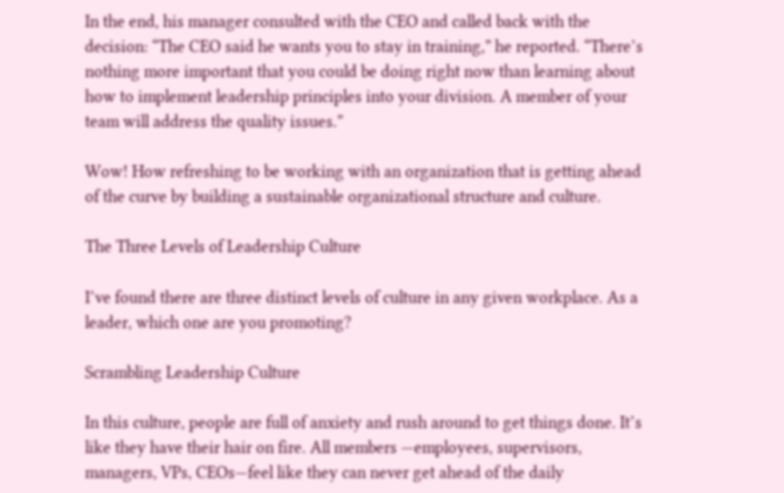In the end, his manager consulted with the CEO and called back with the decision: “The CEO said he wants you to stay in training,” he reported. “There’s nothing more important that you could be doing right now than learning about how to implement leadership principles into your division. A member of your team will address the quality issues.”

Wow! How refreshing to be working with an organization that is getting ahead of the curve by building a sustainable organizational structure and culture.

The Three Levels of Leadership Culture

I’ve found there are three distinct levels of culture in any given workplace. As a leader, which one are you promoting?

Scrambling Leadership Culture

In this culture, people are full of anxiety and rush around to get things done. It’s like they have their hair on fire. All members —employees, supervisors, managers, VPs, CEOs—feel like they can never get ahead of the daily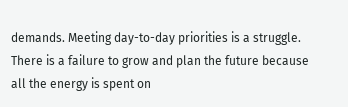demands. Meeting day-to-day priorities is a struggle. There is a failure to grow and plan the future because all the energy is spent on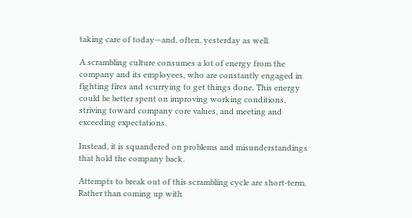taking care of today—and, often, yesterday as well.

A scrambling culture consumes a lot of energy from the company and its employees, who are constantly engaged in fighting fires and scurrying to get things done. This energy could be better spent on improving working conditions, striving toward company core values, and meeting and exceeding expectations.

Instead, it is squandered on problems and misunderstandings that hold the company back.

Attempts to break out of this scrambling cycle are short-term. Rather than coming up with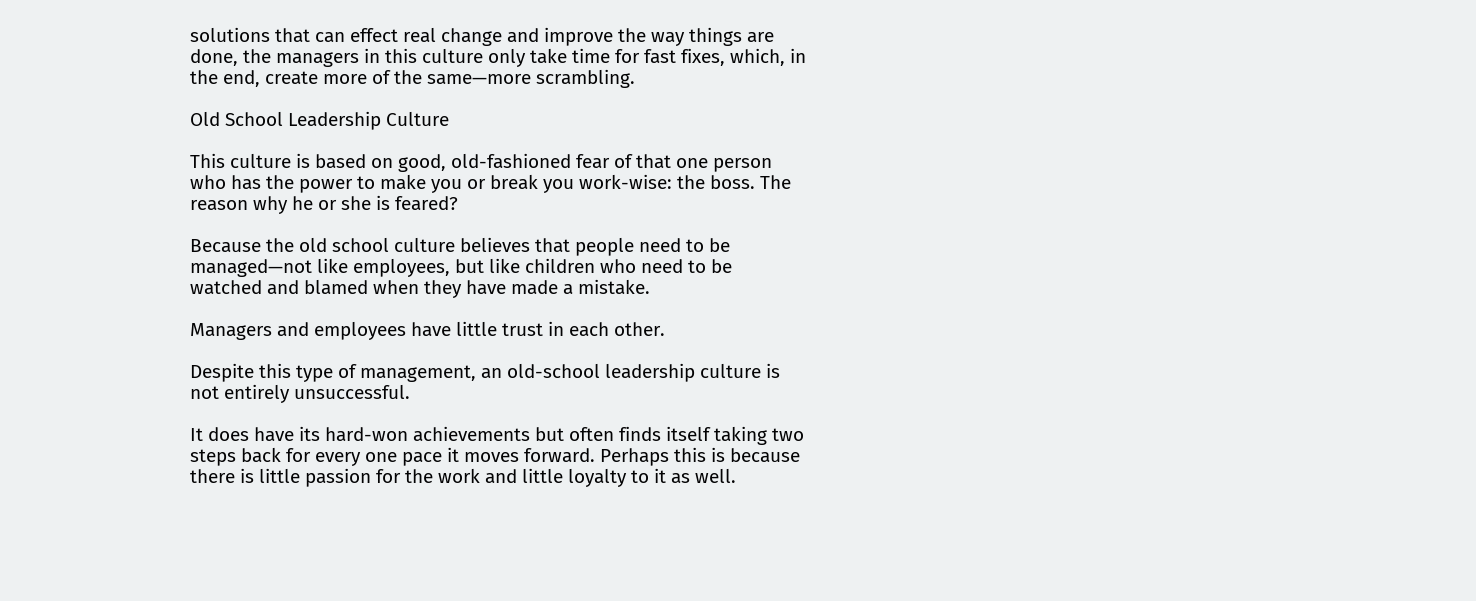solutions that can effect real change and improve the way things are done, the managers in this culture only take time for fast fixes, which, in the end, create more of the same—more scrambling.

Old School Leadership Culture

This culture is based on good, old-fashioned fear of that one person who has the power to make you or break you work-wise: the boss. The reason why he or she is feared?

Because the old school culture believes that people need to be managed—not like employees, but like children who need to be watched and blamed when they have made a mistake.

Managers and employees have little trust in each other.

Despite this type of management, an old-school leadership culture is not entirely unsuccessful.

It does have its hard-won achievements but often finds itself taking two steps back for every one pace it moves forward. Perhaps this is because there is little passion for the work and little loyalty to it as well.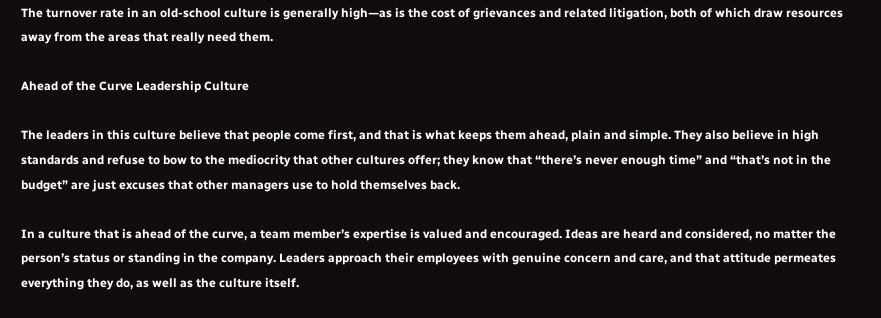The turnover rate in an old-school culture is generally high—as is the cost of grievances and related litigation, both of which draw resources away from the areas that really need them.

Ahead of the Curve Leadership Culture

The leaders in this culture believe that people come first, and that is what keeps them ahead, plain and simple. They also believe in high standards and refuse to bow to the mediocrity that other cultures offer; they know that “there’s never enough time” and “that’s not in the budget” are just excuses that other managers use to hold themselves back.

In a culture that is ahead of the curve, a team member’s expertise is valued and encouraged. Ideas are heard and considered, no matter the person’s status or standing in the company. Leaders approach their employees with genuine concern and care, and that attitude permeates everything they do, as well as the culture itself.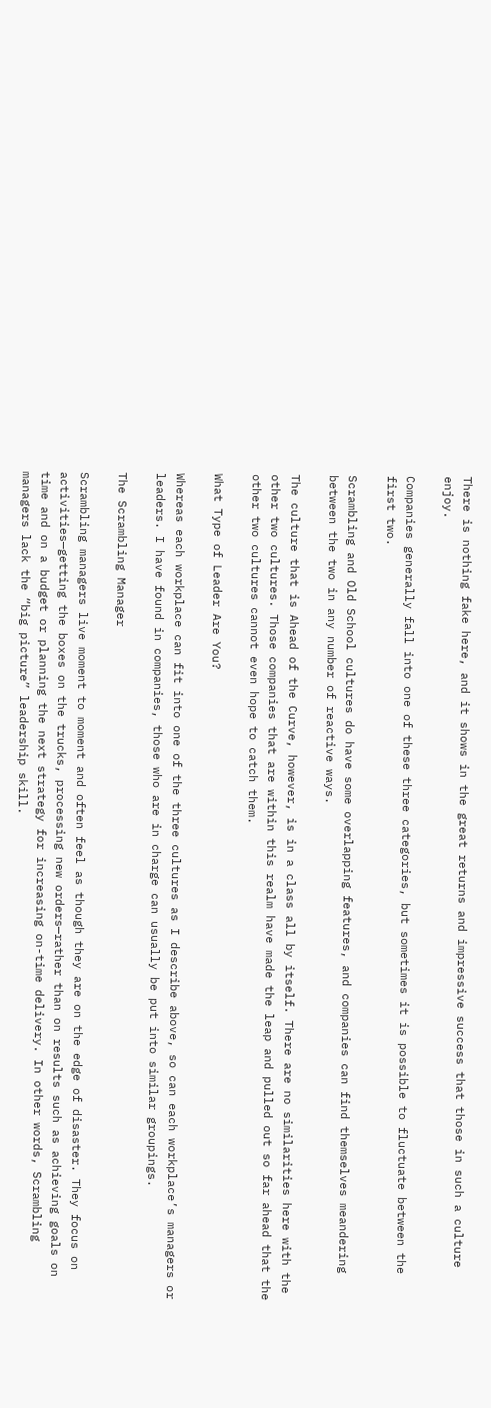There is nothing fake here, and it shows in the great returns and impressive success that those in such a culture enjoy.

Companies generally fall into one of these three categories, but sometimes it is possible to fluctuate between the first two.

Scrambling and Old School cultures do have some overlapping features, and companies can find themselves meandering between the two in any number of reactive ways.

The culture that is Ahead of the Curve, however, is in a class all by itself. There are no similarities here with the other two cultures. Those companies that are within this realm have made the leap and pulled out so far ahead that the other two cultures cannot even hope to catch them.

What Type of Leader Are You?

Whereas each workplace can fit into one of the three cultures as I describe above, so can each workplace’s managers or leaders. I have found in companies, those who are in charge can usually be put into similar groupings.

The Scrambling Manager

Scrambling managers live moment to moment and often feel as though they are on the edge of disaster. They focus on activities—getting the boxes on the trucks, processing new orders—rather than on results such as achieving goals on time and on a budget or planning the next strategy for increasing on-time delivery. In other words, Scrambling managers lack the “big picture” leadership skill.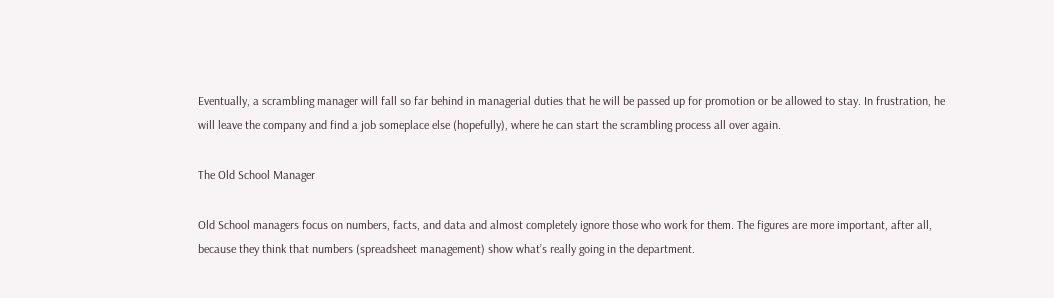Eventually, a scrambling manager will fall so far behind in managerial duties that he will be passed up for promotion or be allowed to stay. In frustration, he will leave the company and find a job someplace else (hopefully), where he can start the scrambling process all over again.

The Old School Manager

Old School managers focus on numbers, facts, and data and almost completely ignore those who work for them. The figures are more important, after all, because they think that numbers (spreadsheet management) show what’s really going in the department.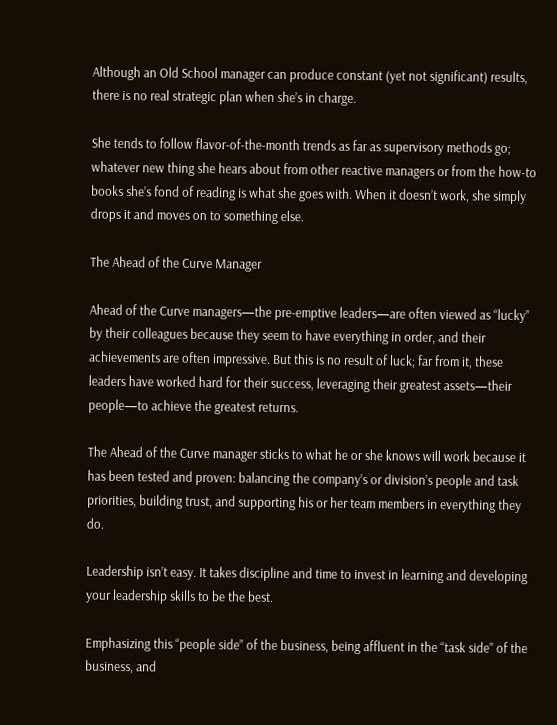Although an Old School manager can produce constant (yet not significant) results, there is no real strategic plan when she’s in charge.

She tends to follow flavor-of-the-month trends as far as supervisory methods go; whatever new thing she hears about from other reactive managers or from the how-to books she’s fond of reading is what she goes with. When it doesn’t work, she simply drops it and moves on to something else.

The Ahead of the Curve Manager

Ahead of the Curve managers—the pre-emptive leaders—are often viewed as “lucky” by their colleagues because they seem to have everything in order, and their achievements are often impressive. But this is no result of luck; far from it, these leaders have worked hard for their success, leveraging their greatest assets—their people—to achieve the greatest returns.

The Ahead of the Curve manager sticks to what he or she knows will work because it has been tested and proven: balancing the company’s or division’s people and task priorities, building trust, and supporting his or her team members in everything they do.

Leadership isn’t easy. It takes discipline and time to invest in learning and developing your leadership skills to be the best.

Emphasizing this “people side” of the business, being affluent in the “task side” of the business, and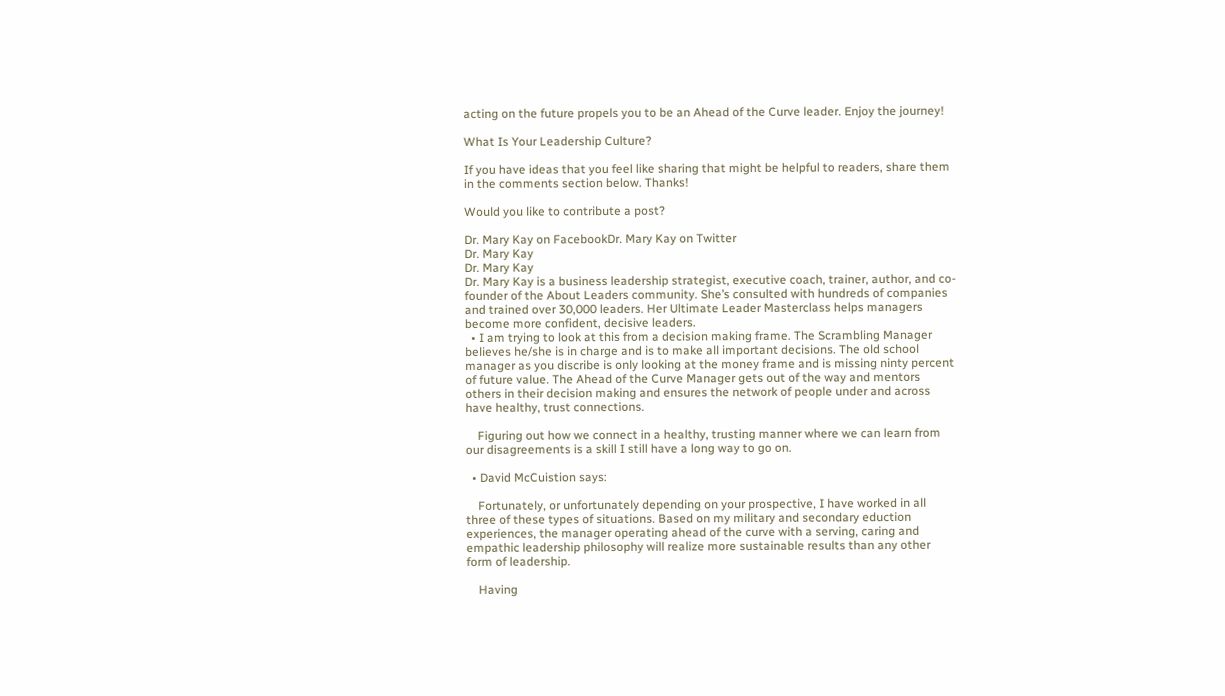acting on the future propels you to be an Ahead of the Curve leader. Enjoy the journey!

What Is Your Leadership Culture?

If you have ideas that you feel like sharing that might be helpful to readers, share them in the comments section below. Thanks!

Would you like to contribute a post?

Dr. Mary Kay on FacebookDr. Mary Kay on Twitter
Dr. Mary Kay
Dr. Mary Kay
Dr. Mary Kay is a business leadership strategist, executive coach, trainer, author, and co-founder of the About Leaders community. She’s consulted with hundreds of companies and trained over 30,000 leaders. Her Ultimate Leader Masterclass helps managers become more confident, decisive leaders.
  • I am trying to look at this from a decision making frame. The Scrambling Manager believes he/she is in charge and is to make all important decisions. The old school manager as you discribe is only looking at the money frame and is missing ninty percent of future value. The Ahead of the Curve Manager gets out of the way and mentors others in their decision making and ensures the network of people under and across have healthy, trust connections.

    Figuring out how we connect in a healthy, trusting manner where we can learn from our disagreements is a skill I still have a long way to go on.

  • David McCuistion says:

    Fortunately, or unfortunately depending on your prospective, I have worked in all three of these types of situations. Based on my military and secondary eduction experiences, the manager operating ahead of the curve with a serving, caring and empathic leadership philosophy will realize more sustainable results than any other form of leadership.

    Having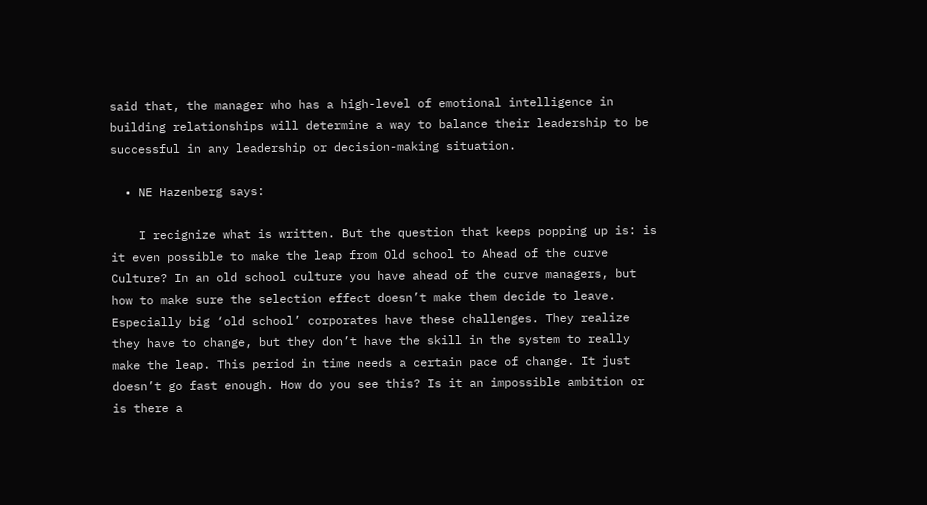said that, the manager who has a high-level of emotional intelligence in building relationships will determine a way to balance their leadership to be successful in any leadership or decision-making situation.

  • NE Hazenberg says:

    I recignize what is written. But the question that keeps popping up is: is it even possible to make the leap from Old school to Ahead of the curve Culture? In an old school culture you have ahead of the curve managers, but how to make sure the selection effect doesn’t make them decide to leave. Especially big ‘old school’ corporates have these challenges. They realize they have to change, but they don’t have the skill in the system to really make the leap. This period in time needs a certain pace of change. It just doesn’t go fast enough. How do you see this? Is it an impossible ambition or is there a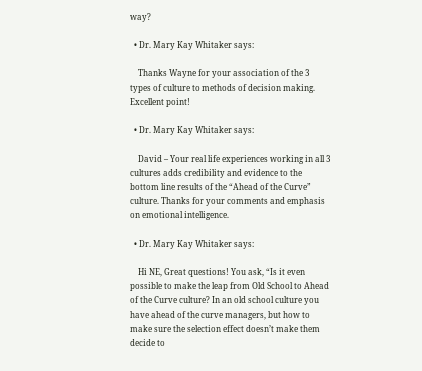way?

  • Dr. Mary Kay Whitaker says:

    Thanks Wayne for your association of the 3 types of culture to methods of decision making. Excellent point!

  • Dr. Mary Kay Whitaker says:

    David – Your real life experiences working in all 3 cultures adds credibility and evidence to the bottom line results of the “Ahead of the Curve” culture. Thanks for your comments and emphasis on emotional intelligence.

  • Dr. Mary Kay Whitaker says:

    Hi NE, Great questions! You ask, “Is it even possible to make the leap from Old School to Ahead of the Curve culture? In an old school culture you have ahead of the curve managers, but how to make sure the selection effect doesn’t make them decide to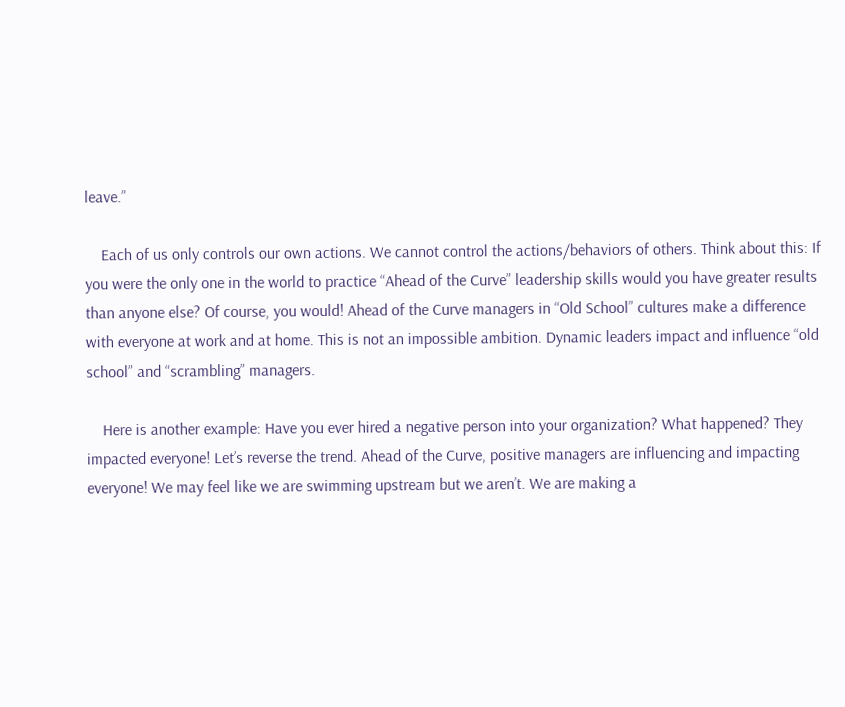leave.”

    Each of us only controls our own actions. We cannot control the actions/behaviors of others. Think about this: If you were the only one in the world to practice “Ahead of the Curve” leadership skills would you have greater results than anyone else? Of course, you would! Ahead of the Curve managers in “Old School” cultures make a difference with everyone at work and at home. This is not an impossible ambition. Dynamic leaders impact and influence “old school” and “scrambling” managers.

    Here is another example: Have you ever hired a negative person into your organization? What happened? They impacted everyone! Let’s reverse the trend. Ahead of the Curve, positive managers are influencing and impacting everyone! We may feel like we are swimming upstream but we aren’t. We are making a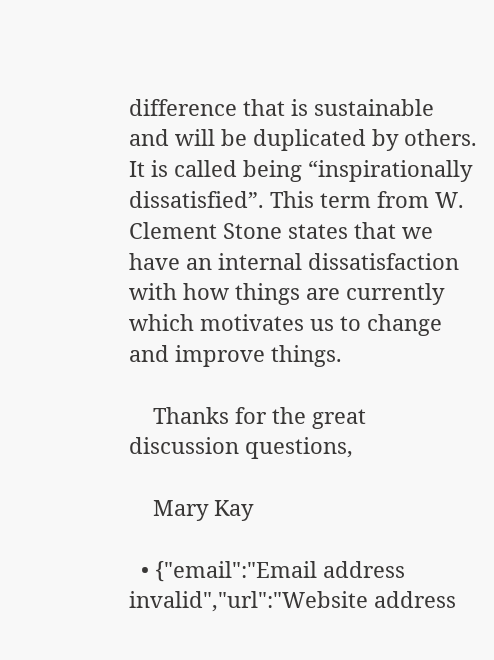difference that is sustainable and will be duplicated by others. It is called being “inspirationally dissatisfied”. This term from W. Clement Stone states that we have an internal dissatisfaction with how things are currently which motivates us to change and improve things.

    Thanks for the great discussion questions,

    Mary Kay

  • {"email":"Email address invalid","url":"Website address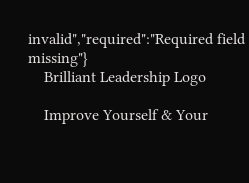invalid","required":"Required field missing"}
    Brilliant Leadership Logo

    Improve Yourself & Your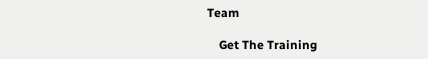Team

    Get The Training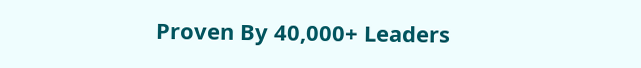Proven By 40,000+ Leaders